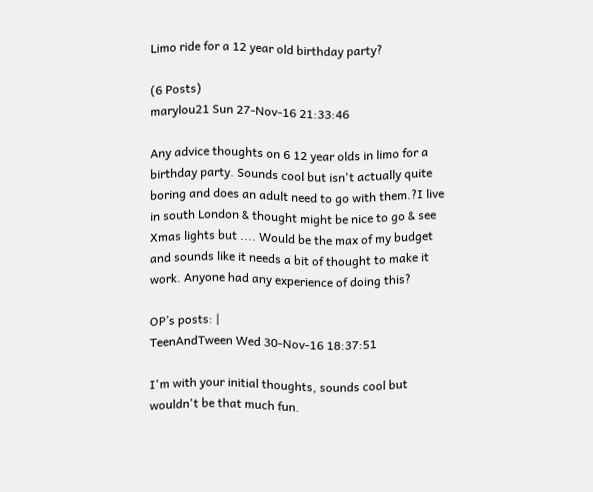Limo ride for a 12 year old birthday party?

(6 Posts)
marylou21 Sun 27-Nov-16 21:33:46

Any advice thoughts on 6 12 year olds in limo for a birthday party. Sounds cool but isn't actually quite boring and does an adult need to go with them.?I live in south London & thought might be nice to go & see Xmas lights but .... Would be the max of my budget and sounds like it needs a bit of thought to make it work. Anyone had any experience of doing this?

OP’s posts: |
TeenAndTween Wed 30-Nov-16 18:37:51

I'm with your initial thoughts, sounds cool but wouldn't be that much fun.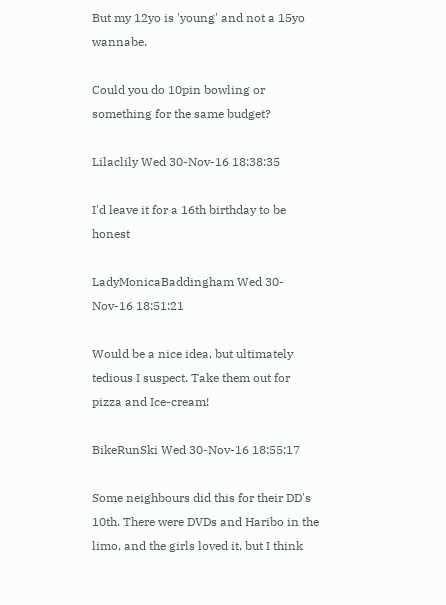But my 12yo is 'young' and not a 15yo wannabe.

Could you do 10pin bowling or something for the same budget?

Lilaclily Wed 30-Nov-16 18:38:35

I'd leave it for a 16th birthday to be honest

LadyMonicaBaddingham Wed 30-Nov-16 18:51:21

Would be a nice idea, but ultimately tedious I suspect. Take them out for pizza and Ice-cream!

BikeRunSki Wed 30-Nov-16 18:55:17

Some neighbours did this for their DD's 10th. There were DVDs and Haribo in the limo, and the girls loved it, but I think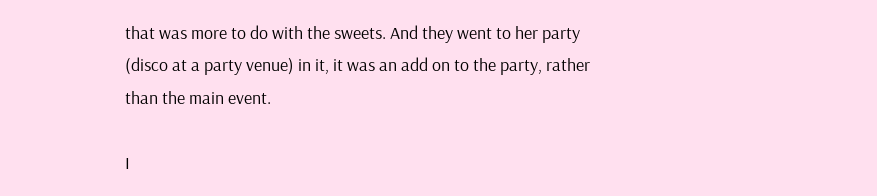that was more to do with the sweets. And they went to her party (disco at a party venue) in it, it was an add on to the party, rather than the main event.

I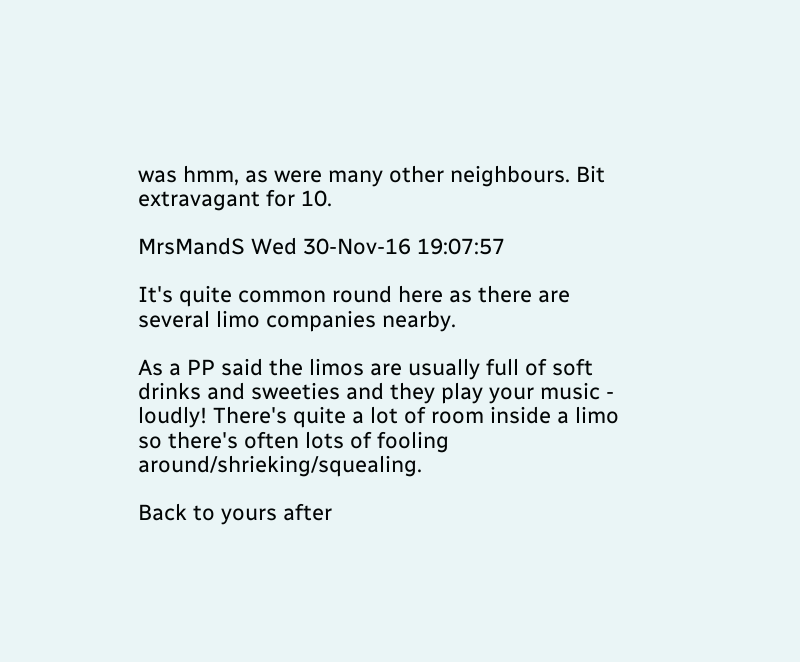was hmm, as were many other neighbours. Bit extravagant for 10.

MrsMandS Wed 30-Nov-16 19:07:57

It's quite common round here as there are several limo companies nearby.

As a PP said the limos are usually full of soft drinks and sweeties and they play your music - loudly! There's quite a lot of room inside a limo so there's often lots of fooling around/shrieking/squealing.

Back to yours after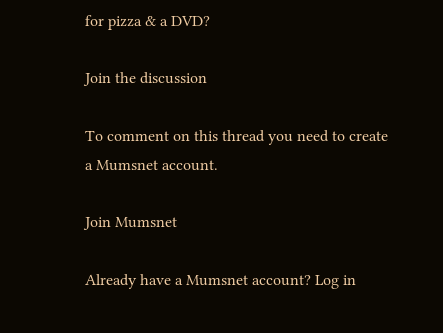for pizza & a DVD?

Join the discussion

To comment on this thread you need to create a Mumsnet account.

Join Mumsnet

Already have a Mumsnet account? Log in